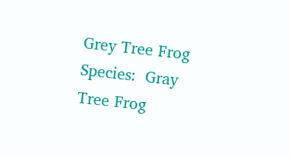Grey Tree Frog
Species:  Gray Tree Frog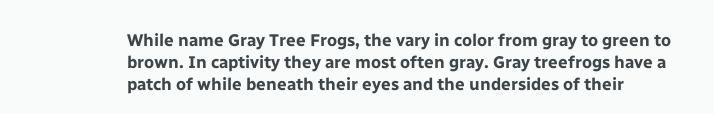While name Gray Tree Frogs, the vary in color from gray to green to brown. In captivity they are most often gray. Gray treefrogs have a patch of while beneath their eyes and the undersides of their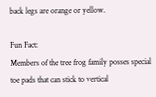back legs are orange or yellow.

Fun Fact:
Members of the tree frog family posses special toe pads that can stick to vertical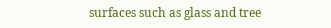surfaces such as glass and tree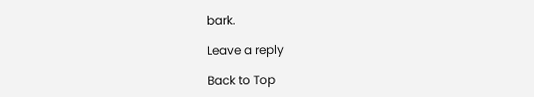bark.

Leave a reply

Back to Top